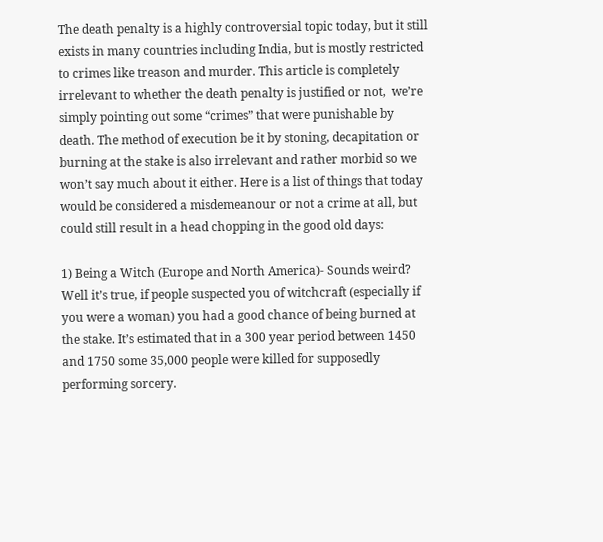The death penalty is a highly controversial topic today, but it still exists in many countries including India, but is mostly restricted to crimes like treason and murder. This article is completely irrelevant to whether the death penalty is justified or not,  we’re simply pointing out some “crimes” that were punishable by death. The method of execution be it by stoning, decapitation or burning at the stake is also irrelevant and rather morbid so we won’t say much about it either. Here is a list of things that today would be considered a misdemeanour or not a crime at all, but could still result in a head chopping in the good old days:

1) Being a Witch (Europe and North America)- Sounds weird? Well it’s true, if people suspected you of witchcraft (especially if you were a woman) you had a good chance of being burned at the stake. It’s estimated that in a 300 year period between 1450 and 1750 some 35,000 people were killed for supposedly performing sorcery.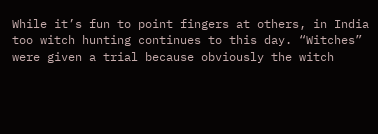While it’s fun to point fingers at others, in India too witch hunting continues to this day. “Witches” were given a trial because obviously the witch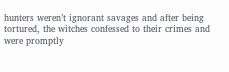hunters weren’t ignorant savages and after being tortured, the witches confessed to their crimes and were promptly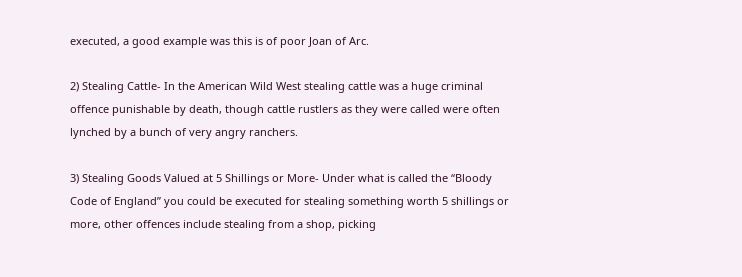executed, a good example was this is of poor Joan of Arc.

2) Stealing Cattle- In the American Wild West stealing cattle was a huge criminal offence punishable by death, though cattle rustlers as they were called were often lynched by a bunch of very angry ranchers.

3) Stealing Goods Valued at 5 Shillings or More- Under what is called the “Bloody Code of England” you could be executed for stealing something worth 5 shillings or more, other offences include stealing from a shop, picking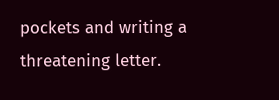pockets and writing a threatening letter.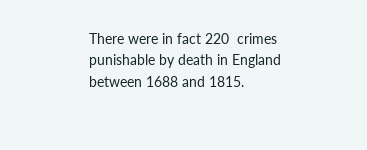There were in fact 220  crimes punishable by death in England between 1688 and 1815.